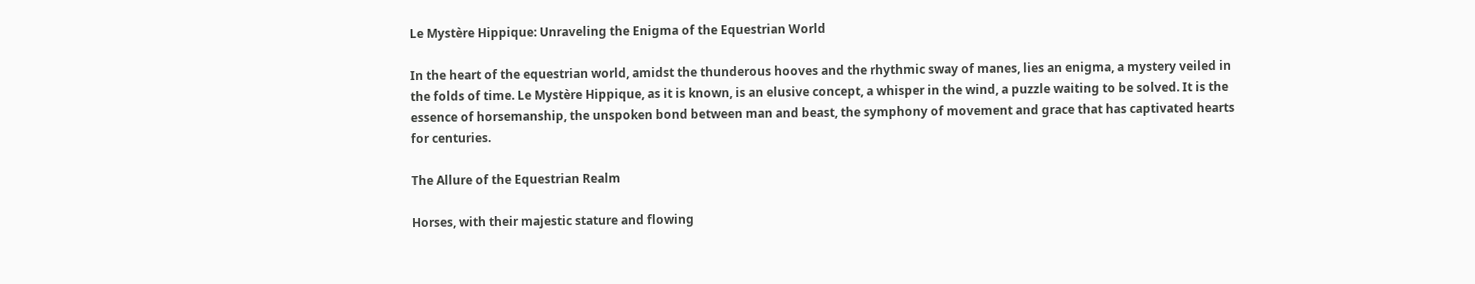Le Mystère Hippique: Unraveling the Enigma of the Equestrian World

In the heart of the equestrian world, amidst the thunderous hooves and the rhythmic sway of manes, lies an enigma, a mystery veiled in the folds of time. Le Mystère Hippique, as it is known, is an elusive concept, a whisper in the wind, a puzzle waiting to be solved. It is the essence of horsemanship, the unspoken bond between man and beast, the symphony of movement and grace that has captivated hearts for centuries.

The Allure of the Equestrian Realm

Horses, with their majestic stature and flowing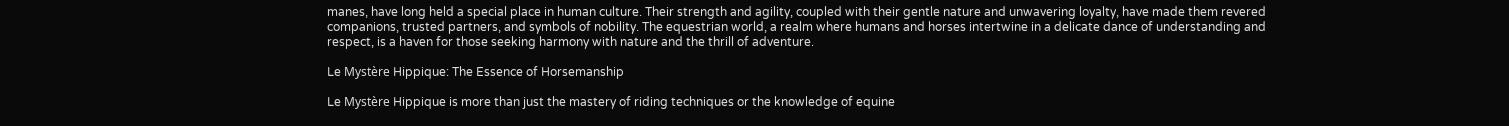manes, have long held a special place in human culture. Their strength and agility, coupled with their gentle nature and unwavering loyalty, have made them revered companions, trusted partners, and symbols of nobility. The equestrian world, a realm where humans and horses intertwine in a delicate dance of understanding and respect, is a haven for those seeking harmony with nature and the thrill of adventure.

Le Mystère Hippique: The Essence of Horsemanship

Le Mystère Hippique is more than just the mastery of riding techniques or the knowledge of equine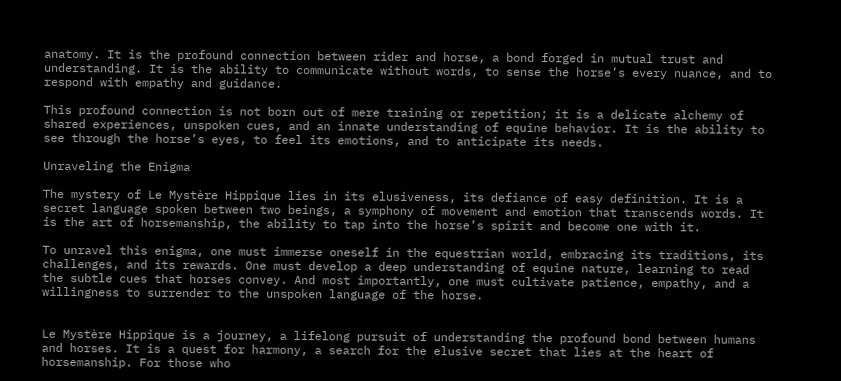anatomy. It is the profound connection between rider and horse, a bond forged in mutual trust and understanding. It is the ability to communicate without words, to sense the horse’s every nuance, and to respond with empathy and guidance.

This profound connection is not born out of mere training or repetition; it is a delicate alchemy of shared experiences, unspoken cues, and an innate understanding of equine behavior. It is the ability to see through the horse’s eyes, to feel its emotions, and to anticipate its needs.

Unraveling the Enigma

The mystery of Le Mystère Hippique lies in its elusiveness, its defiance of easy definition. It is a secret language spoken between two beings, a symphony of movement and emotion that transcends words. It is the art of horsemanship, the ability to tap into the horse’s spirit and become one with it.

To unravel this enigma, one must immerse oneself in the equestrian world, embracing its traditions, its challenges, and its rewards. One must develop a deep understanding of equine nature, learning to read the subtle cues that horses convey. And most importantly, one must cultivate patience, empathy, and a willingness to surrender to the unspoken language of the horse.


Le Mystère Hippique is a journey, a lifelong pursuit of understanding the profound bond between humans and horses. It is a quest for harmony, a search for the elusive secret that lies at the heart of horsemanship. For those who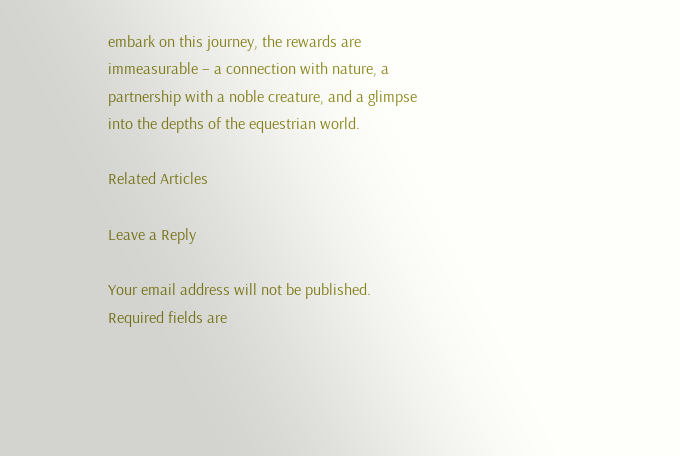embark on this journey, the rewards are immeasurable – a connection with nature, a partnership with a noble creature, and a glimpse into the depths of the equestrian world.

Related Articles

Leave a Reply

Your email address will not be published. Required fields are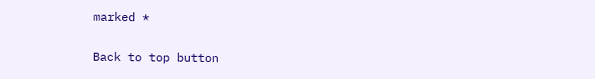marked *

Back to top button